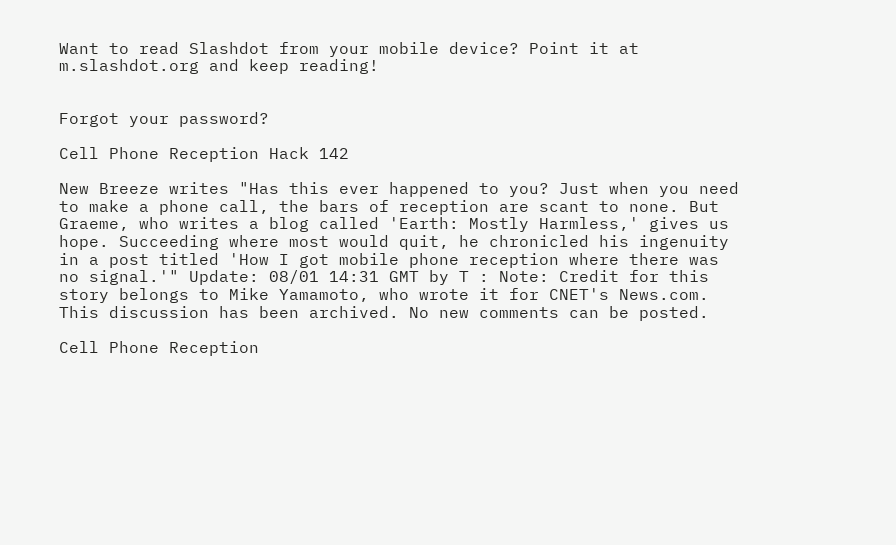Want to read Slashdot from your mobile device? Point it at m.slashdot.org and keep reading!


Forgot your password?

Cell Phone Reception Hack 142

New Breeze writes "Has this ever happened to you? Just when you need to make a phone call, the bars of reception are scant to none. But Graeme, who writes a blog called 'Earth: Mostly Harmless,' gives us hope. Succeeding where most would quit, he chronicled his ingenuity in a post titled 'How I got mobile phone reception where there was no signal.'" Update: 08/01 14:31 GMT by T : Note: Credit for this story belongs to Mike Yamamoto, who wrote it for CNET's News.com.
This discussion has been archived. No new comments can be posted.

Cell Phone Reception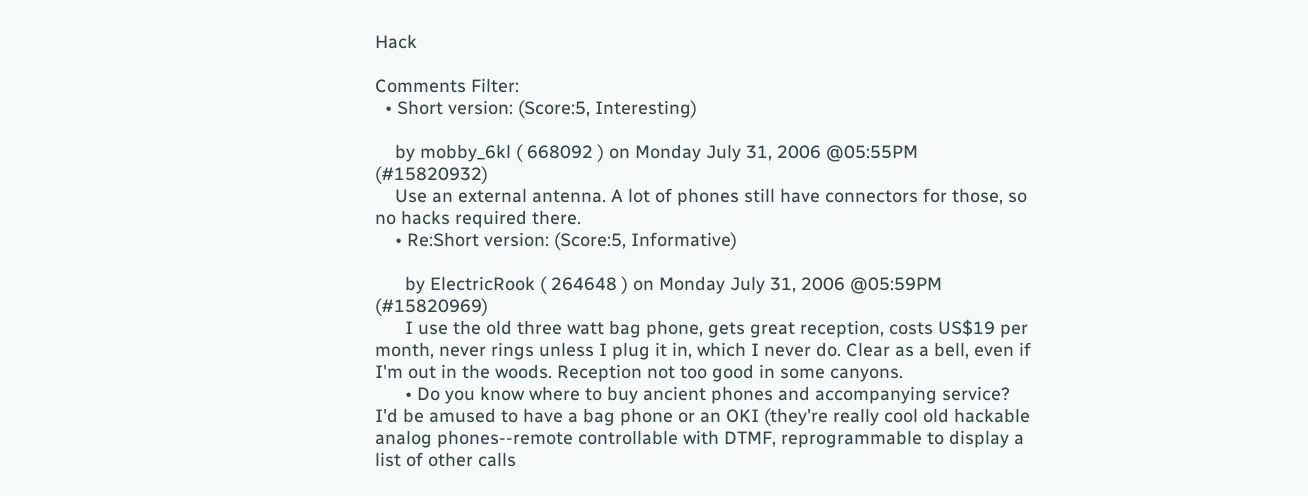Hack

Comments Filter:
  • Short version: (Score:5, Interesting)

    by mobby_6kl ( 668092 ) on Monday July 31, 2006 @05:55PM (#15820932)
    Use an external antenna. A lot of phones still have connectors for those, so no hacks required there.
    • Re:Short version: (Score:5, Informative)

      by ElectricRook ( 264648 ) on Monday July 31, 2006 @05:59PM (#15820969)
      I use the old three watt bag phone, gets great reception, costs US$19 per month, never rings unless I plug it in, which I never do. Clear as a bell, even if I'm out in the woods. Reception not too good in some canyons.
      • Do you know where to buy ancient phones and accompanying service? I'd be amused to have a bag phone or an OKI (they're really cool old hackable analog phones--remote controllable with DTMF, reprogrammable to display a list of other calls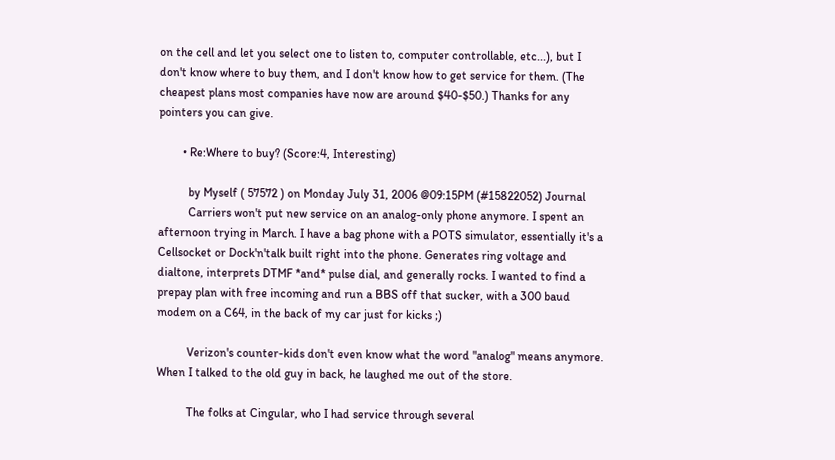on the cell and let you select one to listen to, computer controllable, etc...), but I don't know where to buy them, and I don't know how to get service for them. (The cheapest plans most companies have now are around $40-$50.) Thanks for any pointers you can give.

        • Re:Where to buy? (Score:4, Interesting)

          by Myself ( 57572 ) on Monday July 31, 2006 @09:15PM (#15822052) Journal
          Carriers won't put new service on an analog-only phone anymore. I spent an afternoon trying in March. I have a bag phone with a POTS simulator, essentially it's a Cellsocket or Dock'n'talk built right into the phone. Generates ring voltage and dialtone, interprets DTMF *and* pulse dial, and generally rocks. I wanted to find a prepay plan with free incoming and run a BBS off that sucker, with a 300 baud modem on a C64, in the back of my car just for kicks ;)

          Verizon's counter-kids don't even know what the word "analog" means anymore. When I talked to the old guy in back, he laughed me out of the store.

          The folks at Cingular, who I had service through several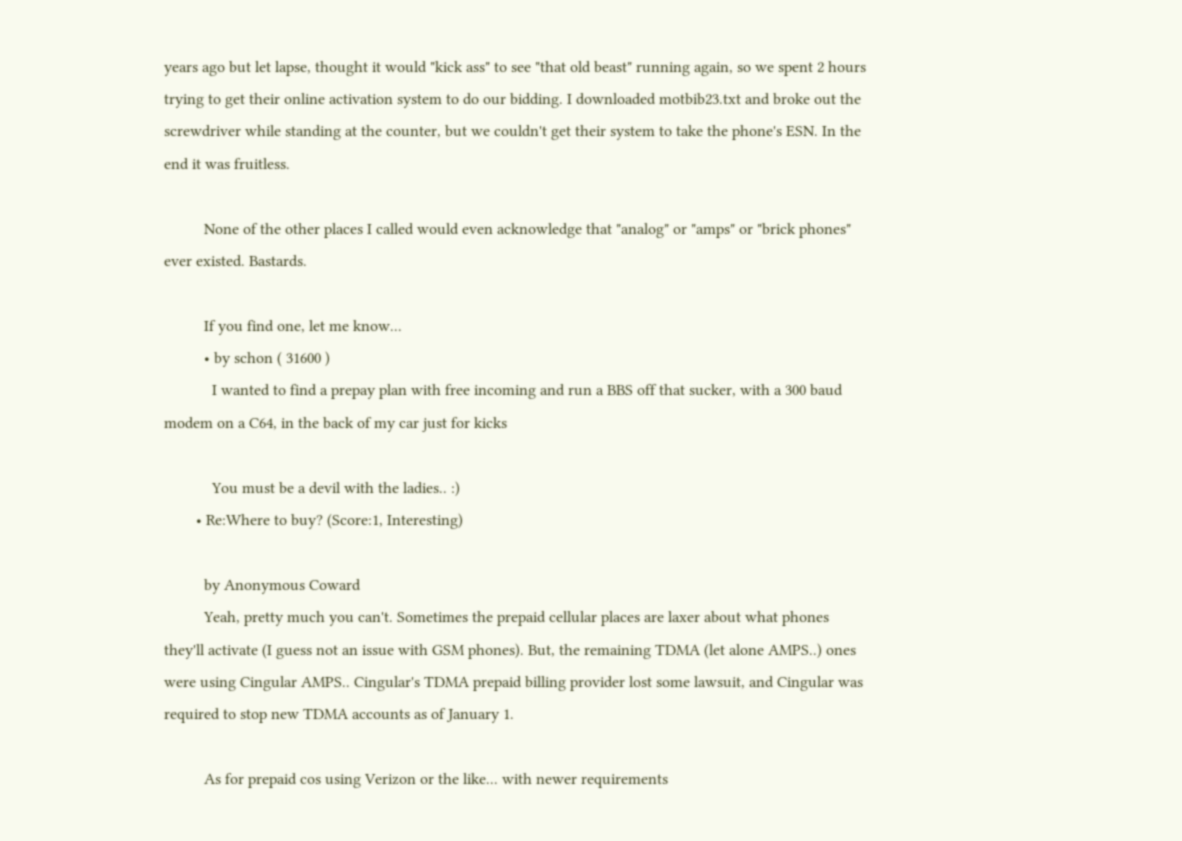years ago but let lapse, thought it would "kick ass" to see "that old beast" running again, so we spent 2 hours trying to get their online activation system to do our bidding. I downloaded motbib23.txt and broke out the screwdriver while standing at the counter, but we couldn't get their system to take the phone's ESN. In the end it was fruitless.

          None of the other places I called would even acknowledge that "analog" or "amps" or "brick phones" ever existed. Bastards.

          If you find one, let me know...
          • by schon ( 31600 )
            I wanted to find a prepay plan with free incoming and run a BBS off that sucker, with a 300 baud modem on a C64, in the back of my car just for kicks

            You must be a devil with the ladies.. :)
        • Re:Where to buy? (Score:1, Interesting)

          by Anonymous Coward
          Yeah, pretty much you can't. Sometimes the prepaid cellular places are laxer about what phones they'll activate (I guess not an issue with GSM phones). But, the remaining TDMA (let alone AMPS..) ones were using Cingular AMPS.. Cingular's TDMA prepaid billing provider lost some lawsuit, and Cingular was required to stop new TDMA accounts as of January 1.

          As for prepaid cos using Verizon or the like... with newer requirements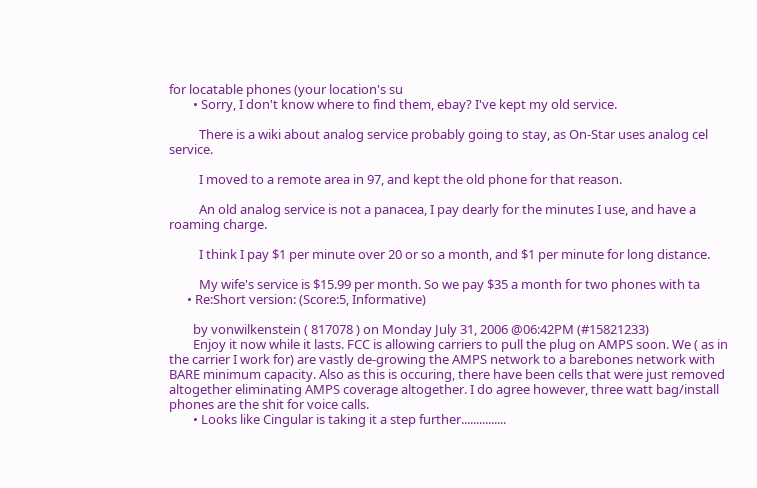for locatable phones (your location's su
        • Sorry, I don't know where to find them, ebay? I've kept my old service.

          There is a wiki about analog service probably going to stay, as On-Star uses analog cel service.

          I moved to a remote area in 97, and kept the old phone for that reason.

          An old analog service is not a panacea, I pay dearly for the minutes I use, and have a roaming charge.

          I think I pay $1 per minute over 20 or so a month, and $1 per minute for long distance.

          My wife's service is $15.99 per month. So we pay $35 a month for two phones with ta
      • Re:Short version: (Score:5, Informative)

        by vonwilkenstein ( 817078 ) on Monday July 31, 2006 @06:42PM (#15821233)
        Enjoy it now while it lasts. FCC is allowing carriers to pull the plug on AMPS soon. We ( as in the carrier I work for) are vastly de-growing the AMPS network to a barebones network with BARE minimum capacity. Also as this is occuring, there have been cells that were just removed altogether eliminating AMPS coverage altogether. I do agree however, three watt bag/install phones are the shit for voice calls.
        • Looks like Cingular is taking it a step further...............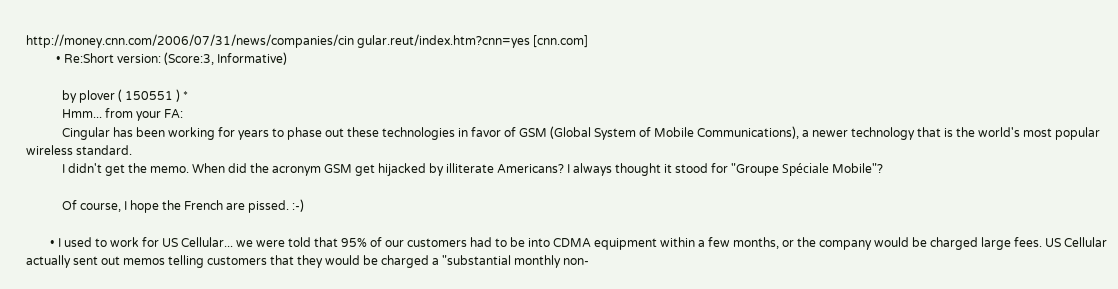http://money.cnn.com/2006/07/31/news/companies/cin gular.reut/index.htm?cnn=yes [cnn.com]
          • Re:Short version: (Score:3, Informative)

            by plover ( 150551 ) *
            Hmm... from your FA:
            Cingular has been working for years to phase out these technologies in favor of GSM (Global System of Mobile Communications), a newer technology that is the world's most popular wireless standard.
            I didn't get the memo. When did the acronym GSM get hijacked by illiterate Americans? I always thought it stood for "Groupe Spéciale Mobile"?

            Of course, I hope the French are pissed. :-)

        • I used to work for US Cellular... we were told that 95% of our customers had to be into CDMA equipment within a few months, or the company would be charged large fees. US Cellular actually sent out memos telling customers that they would be charged a "substantial monthly non-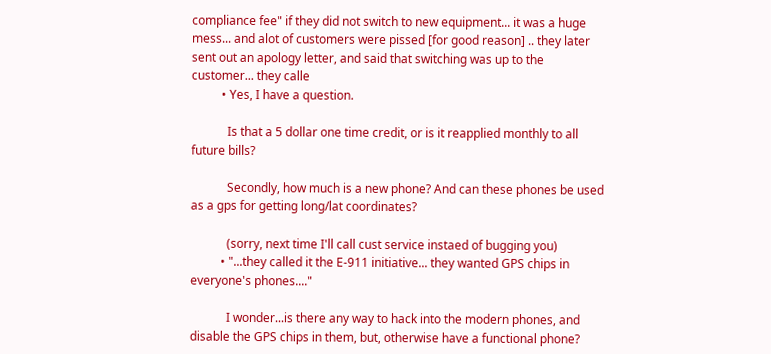compliance fee" if they did not switch to new equipment... it was a huge mess... and alot of customers were pissed [for good reason] .. they later sent out an apology letter, and said that switching was up to the customer... they calle
          • Yes, I have a question.

            Is that a 5 dollar one time credit, or is it reapplied monthly to all future bills?

            Secondly, how much is a new phone? And can these phones be used as a gps for getting long/lat coordinates?

            (sorry, next time I'll call cust service instaed of bugging you)
          • "...they called it the E-911 initiative... they wanted GPS chips in everyone's phones...."

            I wonder...is there any way to hack into the modern phones, and disable the GPS chips in them, but, otherwise have a functional phone?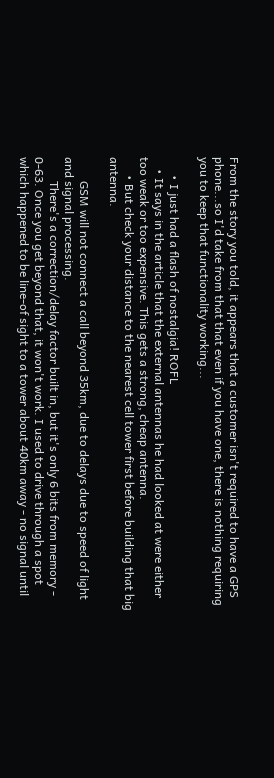From the story you told, it appears that a customer isn't required to have a GPS phone...so I'd take from that that even if you have one, there is nothing requiring you to keep that functionality working...

      • I just had a flash of nostalgia! ROFL
    • It says in the article that the external antennas he had looked at were either too weak or too expensive. This gets a strong, cheap antenna.
      • But check your distance to the nearest cell tower first before building that big antenna.

        GSM will not connect a call beyond 35km, due to delays due to speed of light and signal processing.
        There's a correction/delay factor built in, but it's only 6 bits from memory - 0-63. Once you get beyond that, it won't work. I used to drive through a spot which happened to be line-of sight to a tower about 40km away - no signal until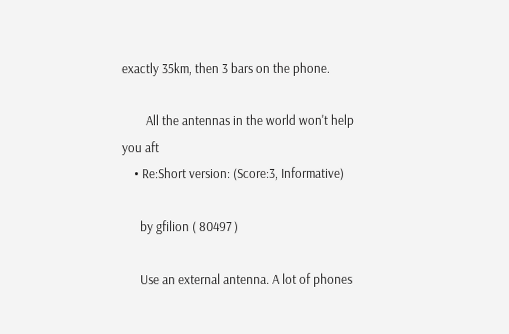exactly 35km, then 3 bars on the phone.

        All the antennas in the world won't help you aft
    • Re:Short version: (Score:3, Informative)

      by gfilion ( 80497 )

      Use an external antenna. A lot of phones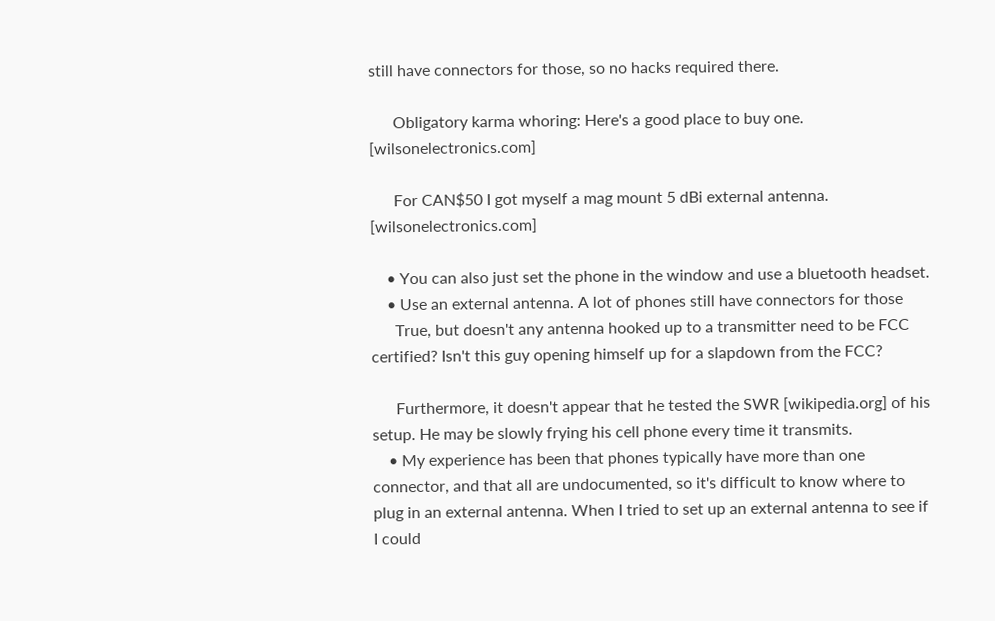still have connectors for those, so no hacks required there.

      Obligatory karma whoring: Here's a good place to buy one. [wilsonelectronics.com]

      For CAN$50 I got myself a mag mount 5 dBi external antenna. [wilsonelectronics.com]

    • You can also just set the phone in the window and use a bluetooth headset.
    • Use an external antenna. A lot of phones still have connectors for those
      True, but doesn't any antenna hooked up to a transmitter need to be FCC certified? Isn't this guy opening himself up for a slapdown from the FCC?

      Furthermore, it doesn't appear that he tested the SWR [wikipedia.org] of his setup. He may be slowly frying his cell phone every time it transmits.
    • My experience has been that phones typically have more than one connector, and that all are undocumented, so it's difficult to know where to plug in an external antenna. When I tried to set up an external antenna to see if I could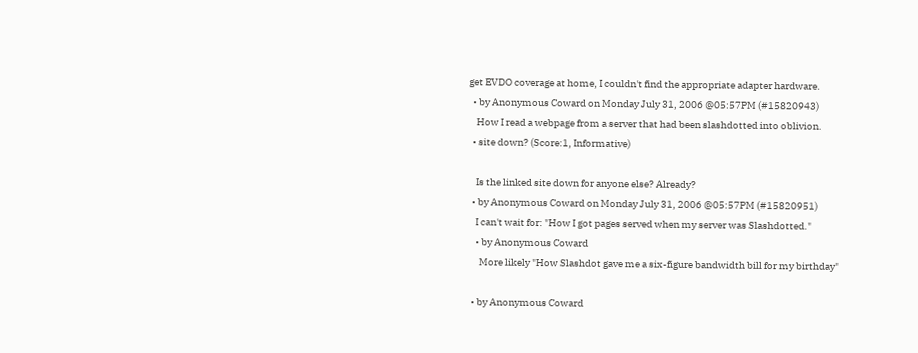get EVDO coverage at home, I couldn't find the appropriate adapter hardware.
  • by Anonymous Coward on Monday July 31, 2006 @05:57PM (#15820943)
    How I read a webpage from a server that had been slashdotted into oblivion.
  • site down? (Score:1, Informative)

    Is the linked site down for anyone else? Already?
  • by Anonymous Coward on Monday July 31, 2006 @05:57PM (#15820951)
    I can't wait for: "How I got pages served when my server was Slashdotted."
    • by Anonymous Coward
      More likely "How Slashdot gave me a six-figure bandwidth bill for my birthday"

  • by Anonymous Coward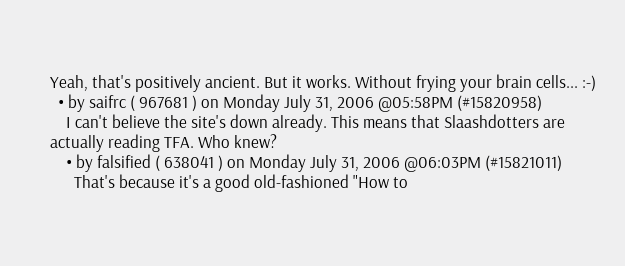Yeah, that's positively ancient. But it works. Without frying your brain cells... :-)
  • by saifrc ( 967681 ) on Monday July 31, 2006 @05:58PM (#15820958)
    I can't believe the site's down already. This means that Slaashdotters are actually reading TFA. Who knew?
    • by falsified ( 638041 ) on Monday July 31, 2006 @06:03PM (#15821011)
      That's because it's a good old-fashioned "How to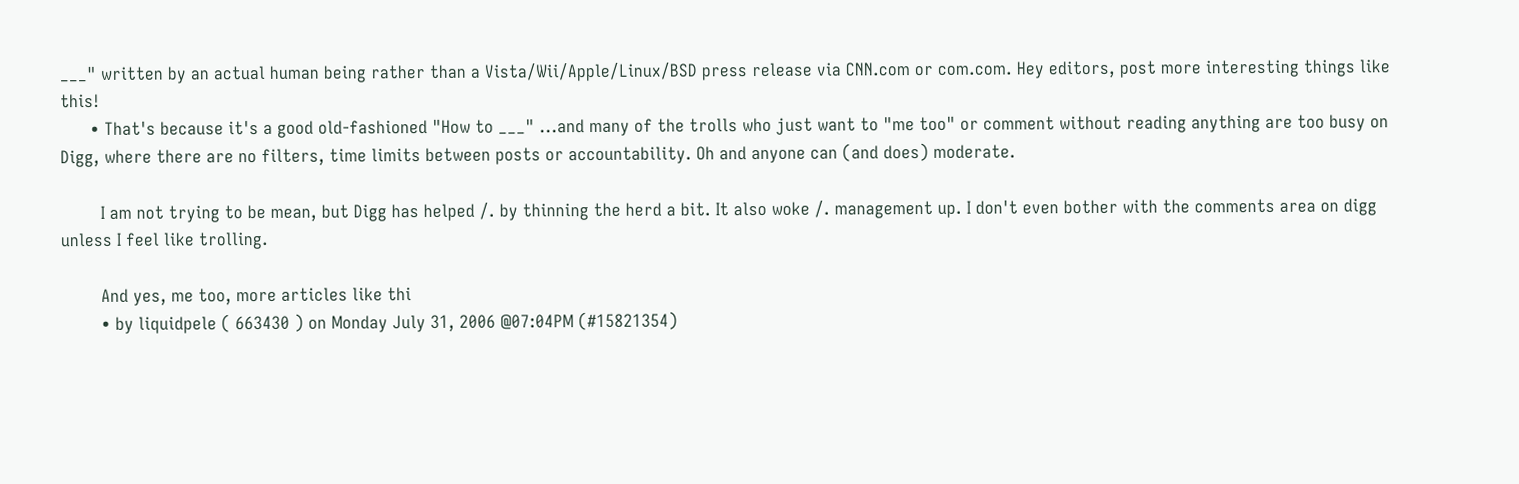___" written by an actual human being rather than a Vista/Wii/Apple/Linux/BSD press release via CNN.com or com.com. Hey editors, post more interesting things like this!
      • That's because it's a good old-fashioned "How to ___" ...and many of the trolls who just want to "me too" or comment without reading anything are too busy on Digg, where there are no filters, time limits between posts or accountability. Oh and anyone can (and does) moderate.

        I am not trying to be mean, but Digg has helped /. by thinning the herd a bit. It also woke /. management up. I don't even bother with the comments area on digg unless I feel like trolling.

        And yes, me too, more articles like thi
        • by liquidpele ( 663430 ) on Monday July 31, 2006 @07:04PM (#15821354)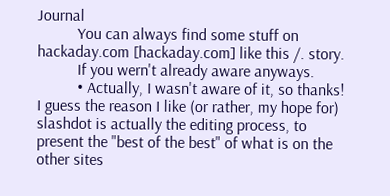Journal
          You can always find some stuff on hackaday.com [hackaday.com] like this /. story.
          If you wern't already aware anyways.
          • Actually, I wasn't aware of it, so thanks! I guess the reason I like (or rather, my hope for) slashdot is actually the editing process, to present the "best of the best" of what is on the other sites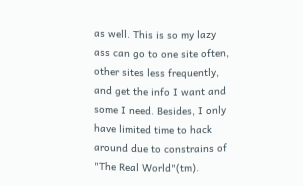as well. This is so my lazy ass can go to one site often, other sites less frequently, and get the info I want and some I need. Besides, I only have limited time to hack around due to constrains of "The Real World"(tm).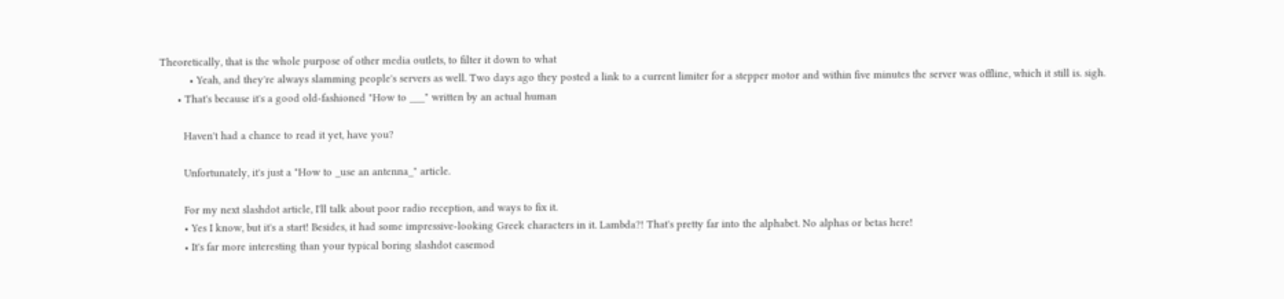Theoretically, that is the whole purpose of other media outlets, to filter it down to what
          • Yeah, and they're always slamming people's servers as well. Two days ago they posted a link to a current limiter for a stepper motor and within five minutes the server was offline, which it still is. sigh.
      • That's because it's a good old-fashioned "How to ___" written by an actual human

        Haven't had a chance to read it yet, have you?

        Unfortunately, it's just a "How to _use an antenna_" article.

        For my next slashdot article, I'll talk about poor radio reception, and ways to fix it.
        • Yes I know, but it's a start! Besides, it had some impressive-looking Greek characters in it. Lambda?! That's pretty far into the alphabet. No alphas or betas here!
        • It's far more interesting than your typical boring slashdot casemod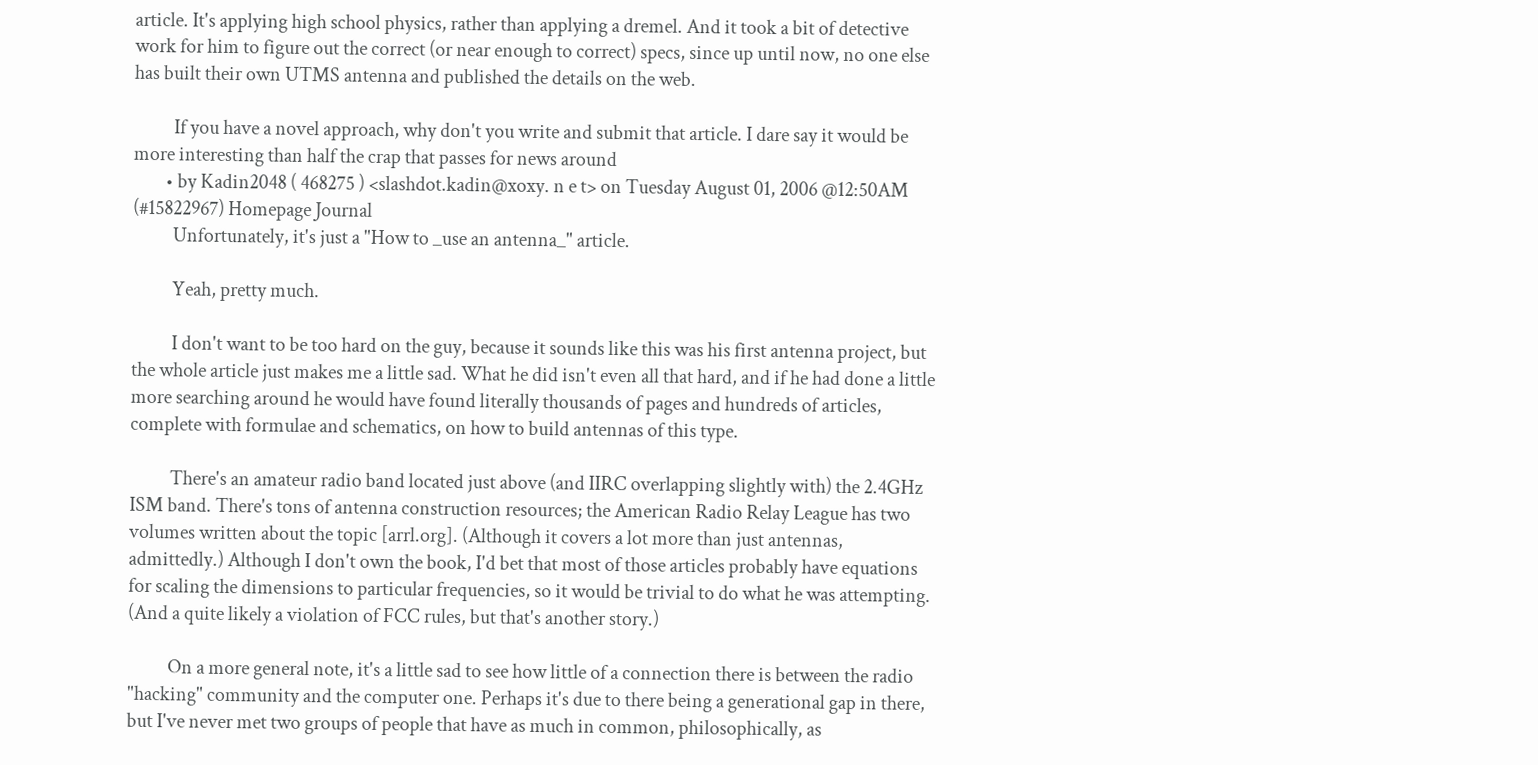article. It's applying high school physics, rather than applying a dremel. And it took a bit of detective work for him to figure out the correct (or near enough to correct) specs, since up until now, no one else has built their own UTMS antenna and published the details on the web.

          If you have a novel approach, why don't you write and submit that article. I dare say it would be more interesting than half the crap that passes for news around
        • by Kadin2048 ( 468275 ) <slashdot.kadin@xoxy. n e t> on Tuesday August 01, 2006 @12:50AM (#15822967) Homepage Journal
          Unfortunately, it's just a "How to _use an antenna_" article.

          Yeah, pretty much.

          I don't want to be too hard on the guy, because it sounds like this was his first antenna project, but the whole article just makes me a little sad. What he did isn't even all that hard, and if he had done a little more searching around he would have found literally thousands of pages and hundreds of articles, complete with formulae and schematics, on how to build antennas of this type.

          There's an amateur radio band located just above (and IIRC overlapping slightly with) the 2.4GHz ISM band. There's tons of antenna construction resources; the American Radio Relay League has two volumes written about the topic [arrl.org]. (Although it covers a lot more than just antennas, admittedly.) Although I don't own the book, I'd bet that most of those articles probably have equations for scaling the dimensions to particular frequencies, so it would be trivial to do what he was attempting. (And a quite likely a violation of FCC rules, but that's another story.)

          On a more general note, it's a little sad to see how little of a connection there is between the radio "hacking" community and the computer one. Perhaps it's due to there being a generational gap in there, but I've never met two groups of people that have as much in common, philosophically, as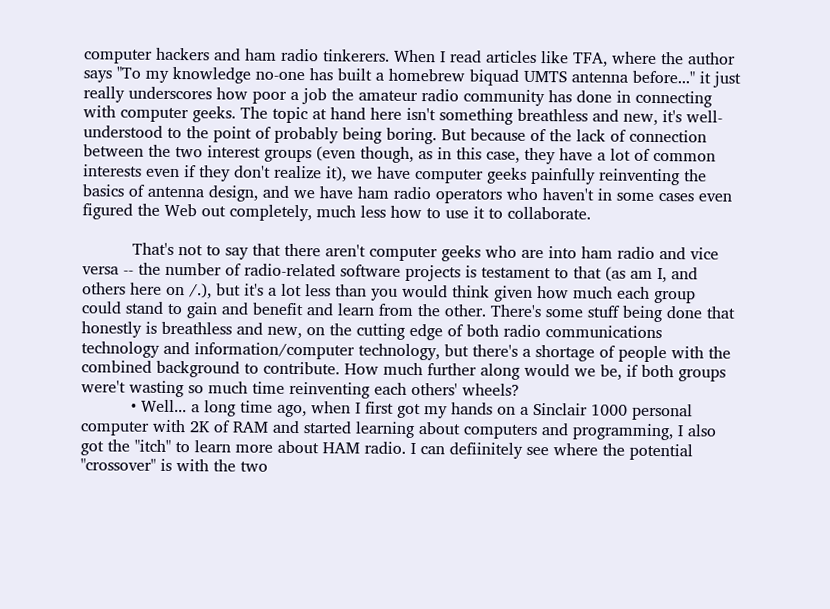computer hackers and ham radio tinkerers. When I read articles like TFA, where the author says "To my knowledge no-one has built a homebrew biquad UMTS antenna before..." it just really underscores how poor a job the amateur radio community has done in connecting with computer geeks. The topic at hand here isn't something breathless and new, it's well-understood to the point of probably being boring. But because of the lack of connection between the two interest groups (even though, as in this case, they have a lot of common interests even if they don't realize it), we have computer geeks painfully reinventing the basics of antenna design, and we have ham radio operators who haven't in some cases even figured the Web out completely, much less how to use it to collaborate.

          That's not to say that there aren't computer geeks who are into ham radio and vice versa -- the number of radio-related software projects is testament to that (as am I, and others here on /.), but it's a lot less than you would think given how much each group could stand to gain and benefit and learn from the other. There's some stuff being done that honestly is breathless and new, on the cutting edge of both radio communications technology and information/computer technology, but there's a shortage of people with the combined background to contribute. How much further along would we be, if both groups were't wasting so much time reinventing each others' wheels?
          • Well... a long time ago, when I first got my hands on a Sinclair 1000 personal computer with 2K of RAM and started learning about computers and programming, I also got the "itch" to learn more about HAM radio. I can defiinitely see where the potential "crossover" is with the two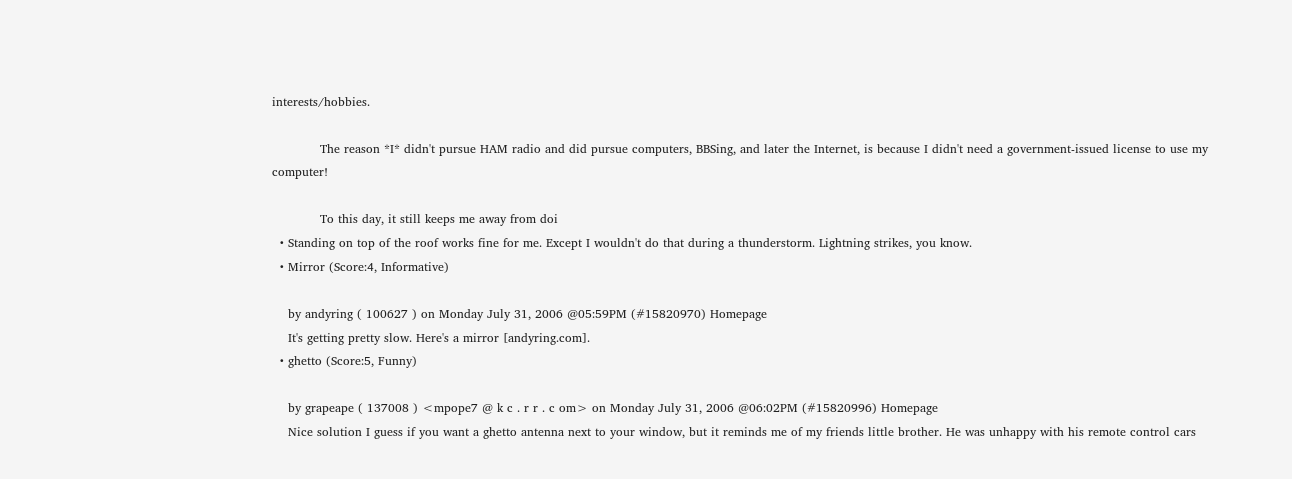interests/hobbies.

            The reason *I* didn't pursue HAM radio and did pursue computers, BBSing, and later the Internet, is because I didn't need a government-issued license to use my computer!

            To this day, it still keeps me away from doi
  • Standing on top of the roof works fine for me. Except I wouldn't do that during a thunderstorm. Lightning strikes, you know.
  • Mirror (Score:4, Informative)

    by andyring ( 100627 ) on Monday July 31, 2006 @05:59PM (#15820970) Homepage
    It's getting pretty slow. Here's a mirror [andyring.com].
  • ghetto (Score:5, Funny)

    by grapeape ( 137008 ) <mpope7 @ k c . r r . c om> on Monday July 31, 2006 @06:02PM (#15820996) Homepage
    Nice solution I guess if you want a ghetto antenna next to your window, but it reminds me of my friends little brother. He was unhappy with his remote control cars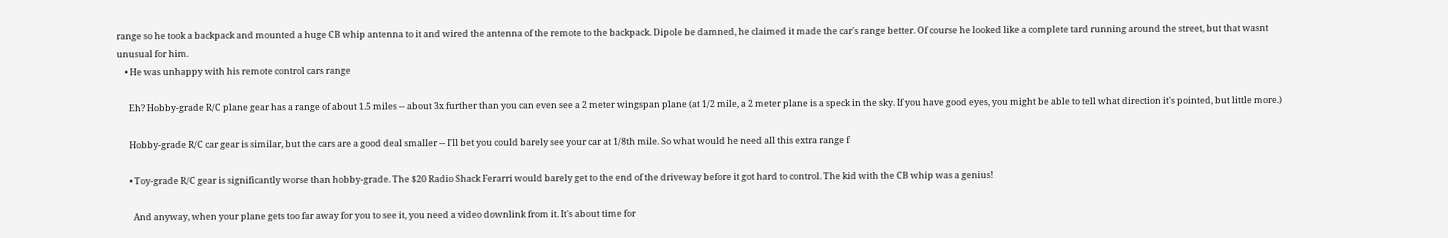range so he took a backpack and mounted a huge CB whip antenna to it and wired the antenna of the remote to the backpack. Dipole be damned, he claimed it made the car's range better. Of course he looked like a complete tard running around the street, but that wasnt unusual for him.
    • He was unhappy with his remote control cars range

      Eh? Hobby-grade R/C plane gear has a range of about 1.5 miles -- about 3x further than you can even see a 2 meter wingspan plane (at 1/2 mile, a 2 meter plane is a speck in the sky. If you have good eyes, you might be able to tell what direction it's pointed, but little more.)

      Hobby-grade R/C car gear is similar, but the cars are a good deal smaller -- I'll bet you could barely see your car at 1/8th mile. So what would he need all this extra range f

      • Toy-grade R/C gear is significantly worse than hobby-grade. The $20 Radio Shack Ferarri would barely get to the end of the driveway before it got hard to control. The kid with the CB whip was a genius!

        And anyway, when your plane gets too far away for you to see it, you need a video downlink from it. It's about time for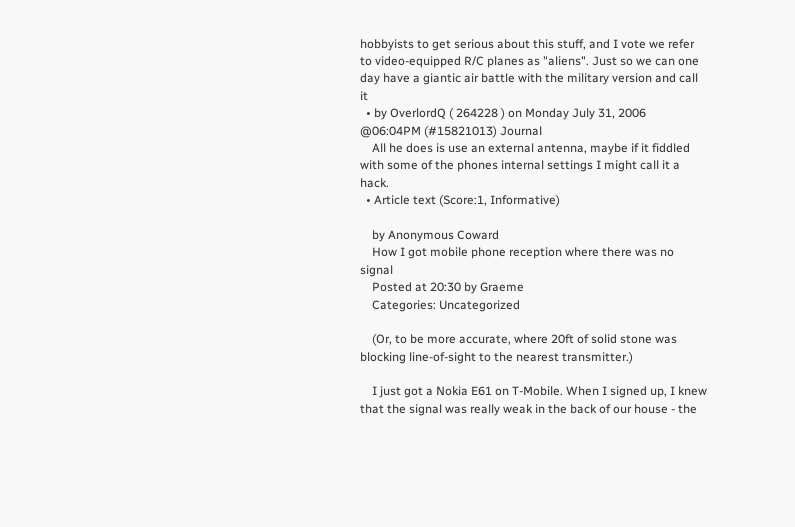hobbyists to get serious about this stuff, and I vote we refer to video-equipped R/C planes as "aliens". Just so we can one day have a giantic air battle with the military version and call it
  • by OverlordQ ( 264228 ) on Monday July 31, 2006 @06:04PM (#15821013) Journal
    All he does is use an external antenna, maybe if it fiddled with some of the phones internal settings I might call it a hack.
  • Article text (Score:1, Informative)

    by Anonymous Coward
    How I got mobile phone reception where there was no signal
    Posted at 20:30 by Graeme
    Categories: Uncategorized

    (Or, to be more accurate, where 20ft of solid stone was blocking line-of-sight to the nearest transmitter.)

    I just got a Nokia E61 on T-Mobile. When I signed up, I knew that the signal was really weak in the back of our house - the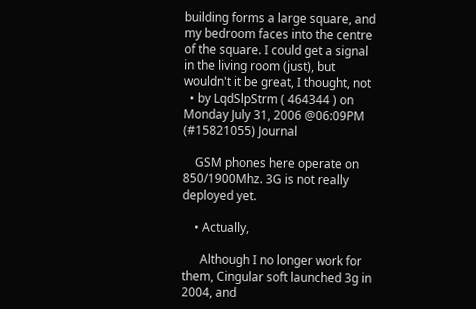building forms a large square, and my bedroom faces into the centre of the square. I could get a signal in the living room (just), but wouldn't it be great, I thought, not
  • by LqdSlpStrm ( 464344 ) on Monday July 31, 2006 @06:09PM (#15821055) Journal

    GSM phones here operate on 850/1900Mhz. 3G is not really deployed yet.

    • Actually,

      Although I no longer work for them, Cingular soft launched 3g in 2004, and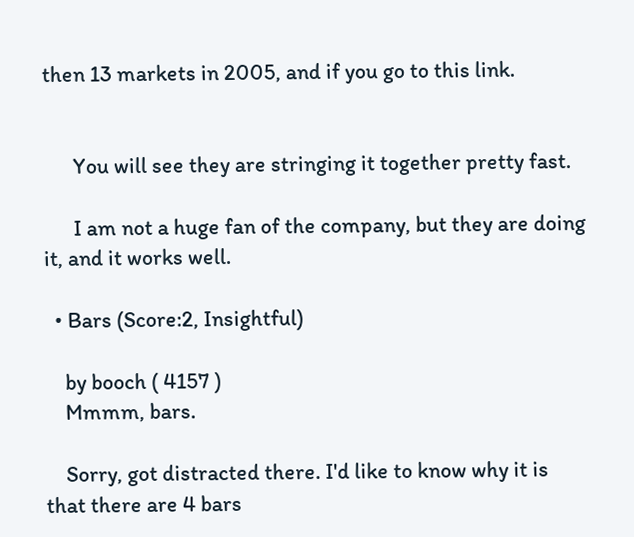then 13 markets in 2005, and if you go to this link.


      You will see they are stringing it together pretty fast.

      I am not a huge fan of the company, but they are doing it, and it works well.

  • Bars (Score:2, Insightful)

    by booch ( 4157 )
    Mmmm, bars.

    Sorry, got distracted there. I'd like to know why it is that there are 4 bars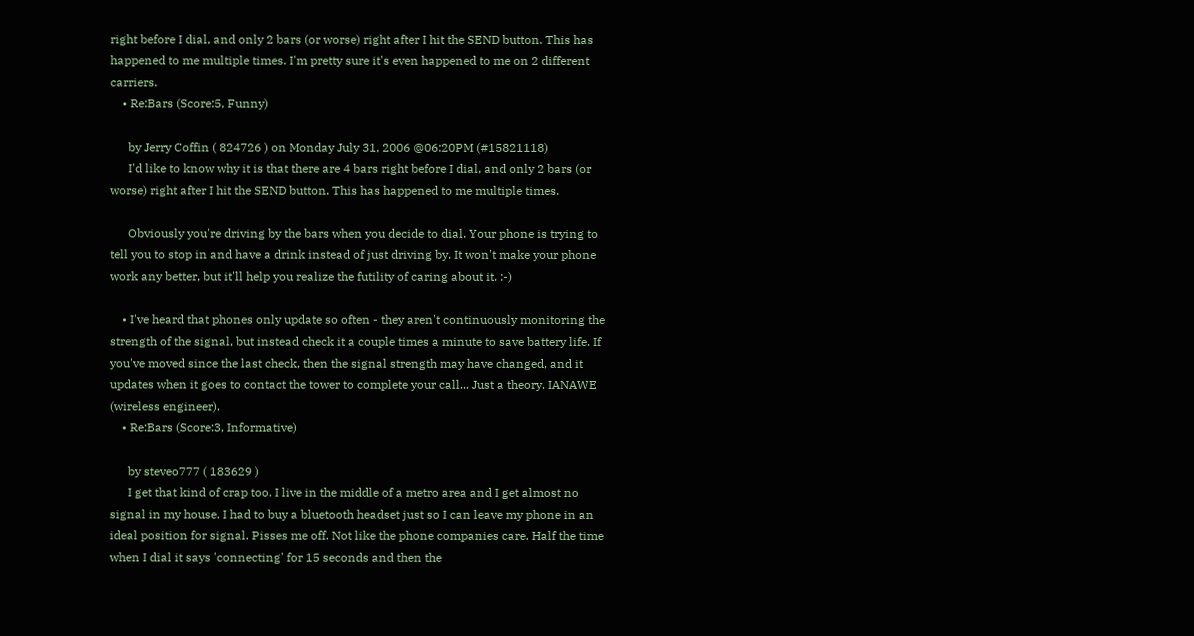right before I dial, and only 2 bars (or worse) right after I hit the SEND button. This has happened to me multiple times. I'm pretty sure it's even happened to me on 2 different carriers.
    • Re:Bars (Score:5, Funny)

      by Jerry Coffin ( 824726 ) on Monday July 31, 2006 @06:20PM (#15821118)
      I'd like to know why it is that there are 4 bars right before I dial, and only 2 bars (or worse) right after I hit the SEND button. This has happened to me multiple times.

      Obviously you're driving by the bars when you decide to dial. Your phone is trying to tell you to stop in and have a drink instead of just driving by. It won't make your phone work any better, but it'll help you realize the futility of caring about it. :-)

    • I've heard that phones only update so often - they aren't continuously monitoring the strength of the signal, but instead check it a couple times a minute to save battery life. If you've moved since the last check, then the signal strength may have changed, and it updates when it goes to contact the tower to complete your call... Just a theory. IANAWE (wireless engineer).
    • Re:Bars (Score:3, Informative)

      by steveo777 ( 183629 )
      I get that kind of crap too. I live in the middle of a metro area and I get almost no signal in my house. I had to buy a bluetooth headset just so I can leave my phone in an ideal position for signal. Pisses me off. Not like the phone companies care. Half the time when I dial it says 'connecting' for 15 seconds and then the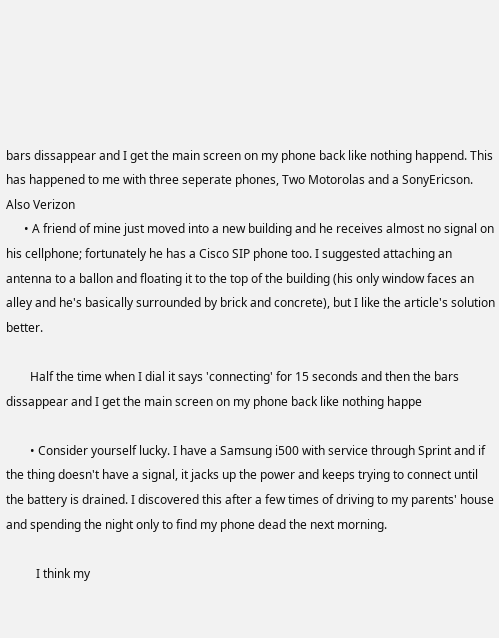bars dissappear and I get the main screen on my phone back like nothing happend. This has happened to me with three seperate phones, Two Motorolas and a SonyEricson. Also Verizon
      • A friend of mine just moved into a new building and he receives almost no signal on his cellphone; fortunately he has a Cisco SIP phone too. I suggested attaching an antenna to a ballon and floating it to the top of the building (his only window faces an alley and he's basically surrounded by brick and concrete), but I like the article's solution better.

        Half the time when I dial it says 'connecting' for 15 seconds and then the bars dissappear and I get the main screen on my phone back like nothing happe

        • Consider yourself lucky. I have a Samsung i500 with service through Sprint and if the thing doesn't have a signal, it jacks up the power and keeps trying to connect until the battery is drained. I discovered this after a few times of driving to my parents' house and spending the night only to find my phone dead the next morning.

          I think my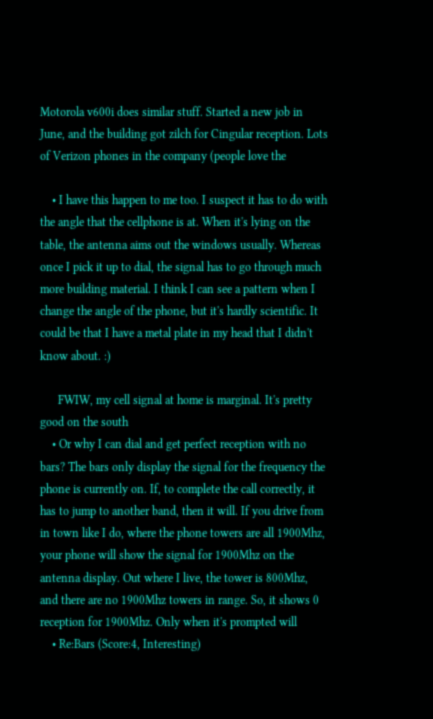Motorola v600i does similar stuff. Started a new job in June, and the building got zilch for Cingular reception. Lots of Verizon phones in the company (people love the

    • I have this happen to me too. I suspect it has to do with the angle that the cellphone is at. When it's lying on the table, the antenna aims out the windows usually. Whereas once I pick it up to dial, the signal has to go through much more building material. I think I can see a pattern when I change the angle of the phone, but it's hardly scientific. It could be that I have a metal plate in my head that I didn't know about. :)

      FWIW, my cell signal at home is marginal. It's pretty good on the south
    • Or why I can dial and get perfect reception with no bars? The bars only display the signal for the frequency the phone is currently on. If, to complete the call correctly, it has to jump to another band, then it will. If you drive from in town like I do, where the phone towers are all 1900Mhz, your phone will show the signal for 1900Mhz on the antenna display. Out where I live, the tower is 800Mhz, and there are no 1900Mhz towers in range. So, it shows 0 reception for 1900Mhz. Only when it's prompted will
    • Re:Bars (Score:4, Interesting)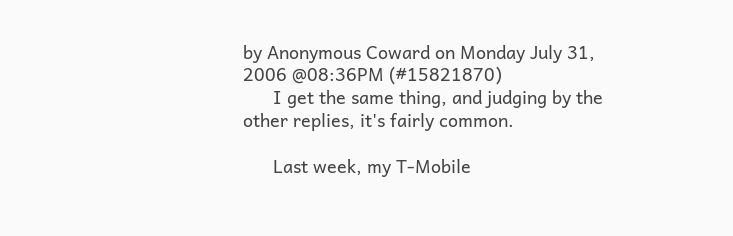by Anonymous Coward on Monday July 31, 2006 @08:36PM (#15821870)
      I get the same thing, and judging by the other replies, it's fairly common.

      Last week, my T-Mobile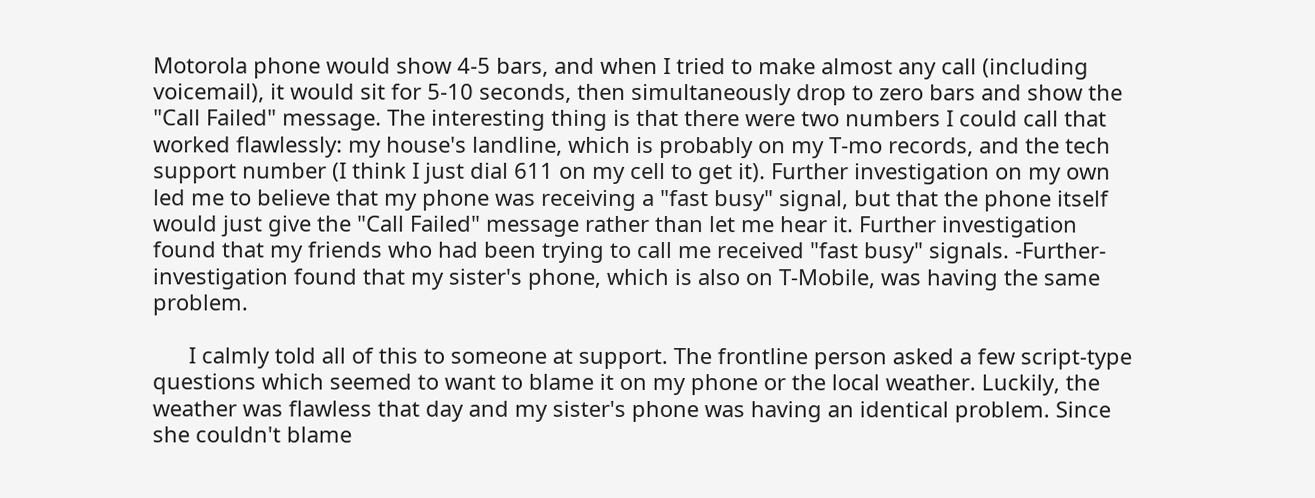Motorola phone would show 4-5 bars, and when I tried to make almost any call (including voicemail), it would sit for 5-10 seconds, then simultaneously drop to zero bars and show the "Call Failed" message. The interesting thing is that there were two numbers I could call that worked flawlessly: my house's landline, which is probably on my T-mo records, and the tech support number (I think I just dial 611 on my cell to get it). Further investigation on my own led me to believe that my phone was receiving a "fast busy" signal, but that the phone itself would just give the "Call Failed" message rather than let me hear it. Further investigation found that my friends who had been trying to call me received "fast busy" signals. -Further- investigation found that my sister's phone, which is also on T-Mobile, was having the same problem.

      I calmly told all of this to someone at support. The frontline person asked a few script-type questions which seemed to want to blame it on my phone or the local weather. Luckily, the weather was flawless that day and my sister's phone was having an identical problem. Since she couldn't blame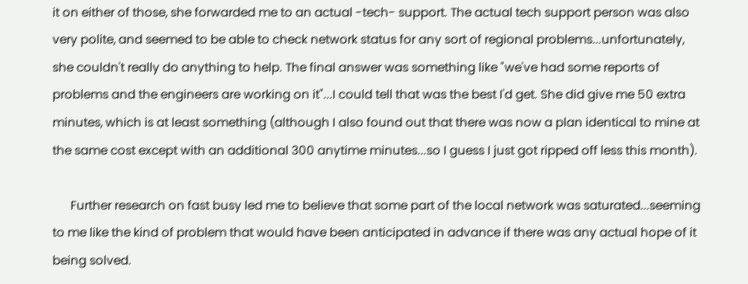it on either of those, she forwarded me to an actual -tech- support. The actual tech support person was also very polite, and seemed to be able to check network status for any sort of regional problems...unfortunately, she couldn't really do anything to help. The final answer was something like "we've had some reports of problems and the engineers are working on it"...I could tell that was the best I'd get. She did give me 50 extra minutes, which is at least something (although I also found out that there was now a plan identical to mine at the same cost except with an additional 300 anytime minutes...so I guess I just got ripped off less this month).

      Further research on fast busy led me to believe that some part of the local network was saturated...seeming to me like the kind of problem that would have been anticipated in advance if there was any actual hope of it being solved.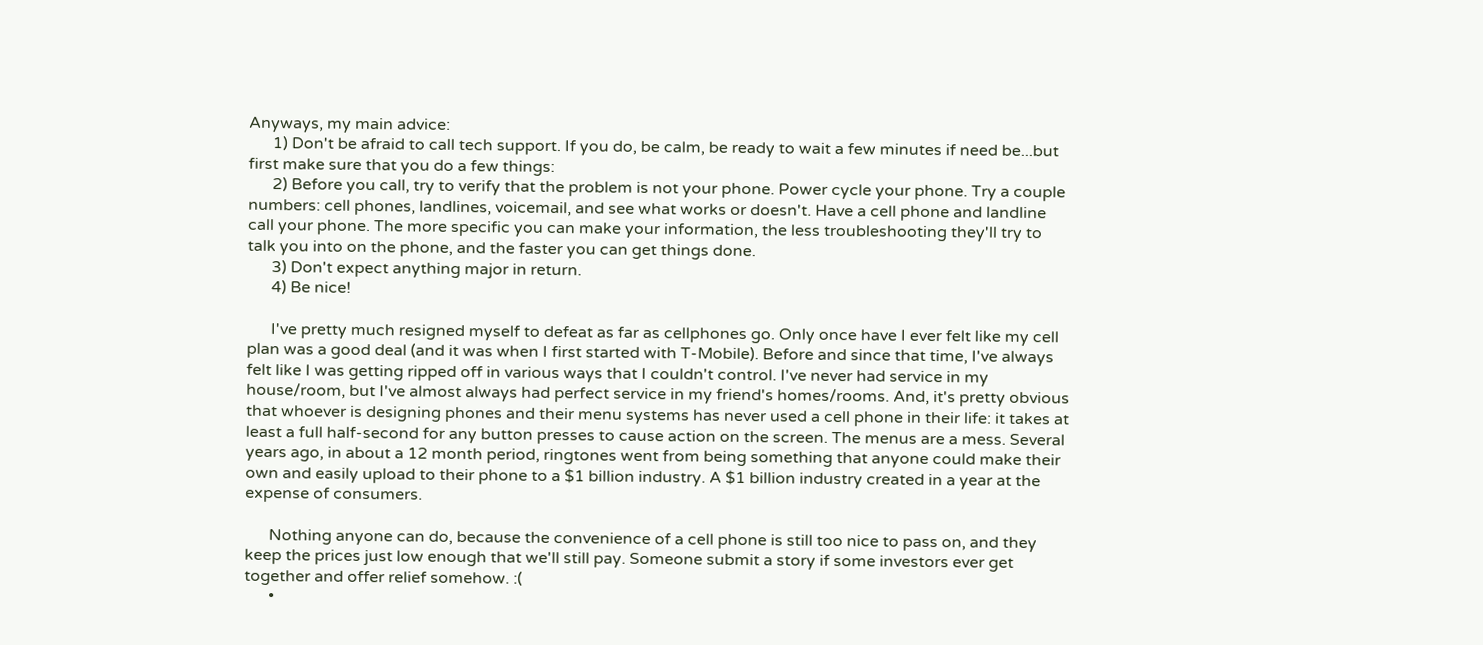Anyways, my main advice:
      1) Don't be afraid to call tech support. If you do, be calm, be ready to wait a few minutes if need be...but first make sure that you do a few things:
      2) Before you call, try to verify that the problem is not your phone. Power cycle your phone. Try a couple numbers: cell phones, landlines, voicemail, and see what works or doesn't. Have a cell phone and landline call your phone. The more specific you can make your information, the less troubleshooting they'll try to talk you into on the phone, and the faster you can get things done.
      3) Don't expect anything major in return.
      4) Be nice!

      I've pretty much resigned myself to defeat as far as cellphones go. Only once have I ever felt like my cell plan was a good deal (and it was when I first started with T-Mobile). Before and since that time, I've always felt like I was getting ripped off in various ways that I couldn't control. I've never had service in my house/room, but I've almost always had perfect service in my friend's homes/rooms. And, it's pretty obvious that whoever is designing phones and their menu systems has never used a cell phone in their life: it takes at least a full half-second for any button presses to cause action on the screen. The menus are a mess. Several years ago, in about a 12 month period, ringtones went from being something that anyone could make their own and easily upload to their phone to a $1 billion industry. A $1 billion industry created in a year at the expense of consumers.

      Nothing anyone can do, because the convenience of a cell phone is still too nice to pass on, and they keep the prices just low enough that we'll still pay. Someone submit a story if some investors ever get together and offer relief somehow. :(
      •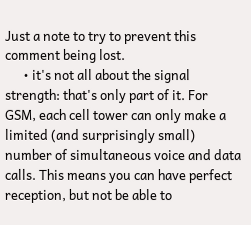Just a note to try to prevent this comment being lost.
      • it's not all about the signal strength: that's only part of it. For GSM, each cell tower can only make a limited (and surprisingly small) number of simultaneous voice and data calls. This means you can have perfect reception, but not be able to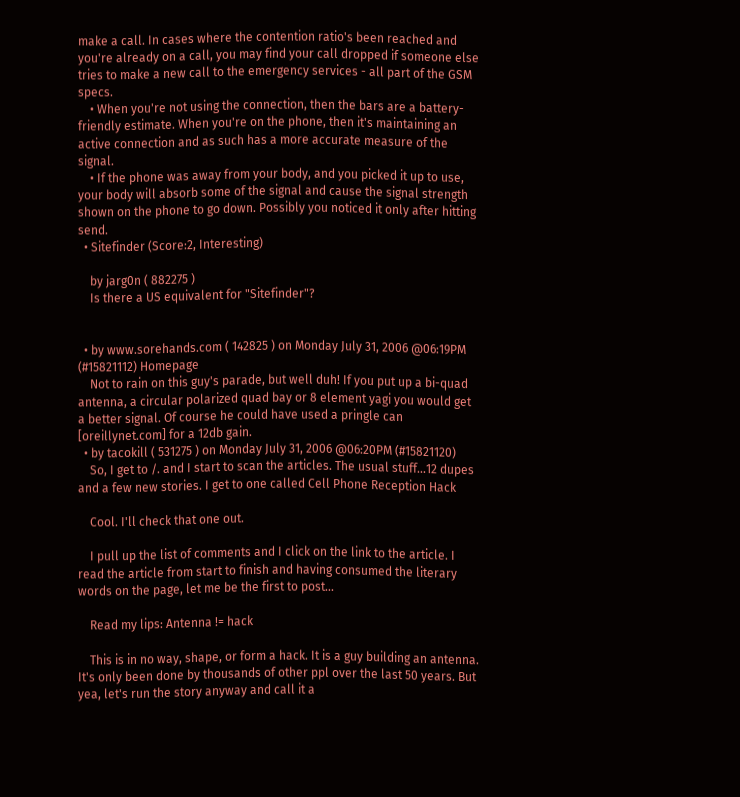make a call. In cases where the contention ratio's been reached and you're already on a call, you may find your call dropped if someone else tries to make a new call to the emergency services - all part of the GSM specs.
    • When you're not using the connection, then the bars are a battery-friendly estimate. When you're on the phone, then it's maintaining an active connection and as such has a more accurate measure of the signal.
    • If the phone was away from your body, and you picked it up to use, your body will absorb some of the signal and cause the signal strength shown on the phone to go down. Possibly you noticed it only after hitting send.
  • Sitefinder (Score:2, Interesting)

    by jarg0n ( 882275 )
    Is there a US equivalent for "Sitefinder"?


  • by www.sorehands.com ( 142825 ) on Monday July 31, 2006 @06:19PM (#15821112) Homepage
    Not to rain on this guy's parade, but well duh! If you put up a bi-quad antenna, a circular polarized quad bay or 8 element yagi you would get a better signal. Of course he could have used a pringle can [oreillynet.com] for a 12db gain.
  • by tacokill ( 531275 ) on Monday July 31, 2006 @06:20PM (#15821120)
    So, I get to /. and I start to scan the articles. The usual stuff...12 dupes and a few new stories. I get to one called Cell Phone Reception Hack

    Cool. I'll check that one out.

    I pull up the list of comments and I click on the link to the article. I read the article from start to finish and having consumed the literary words on the page, let me be the first to post...

    Read my lips: Antenna != hack

    This is in no way, shape, or form a hack. It is a guy building an antenna. It's only been done by thousands of other ppl over the last 50 years. But yea, let's run the story anyway and call it a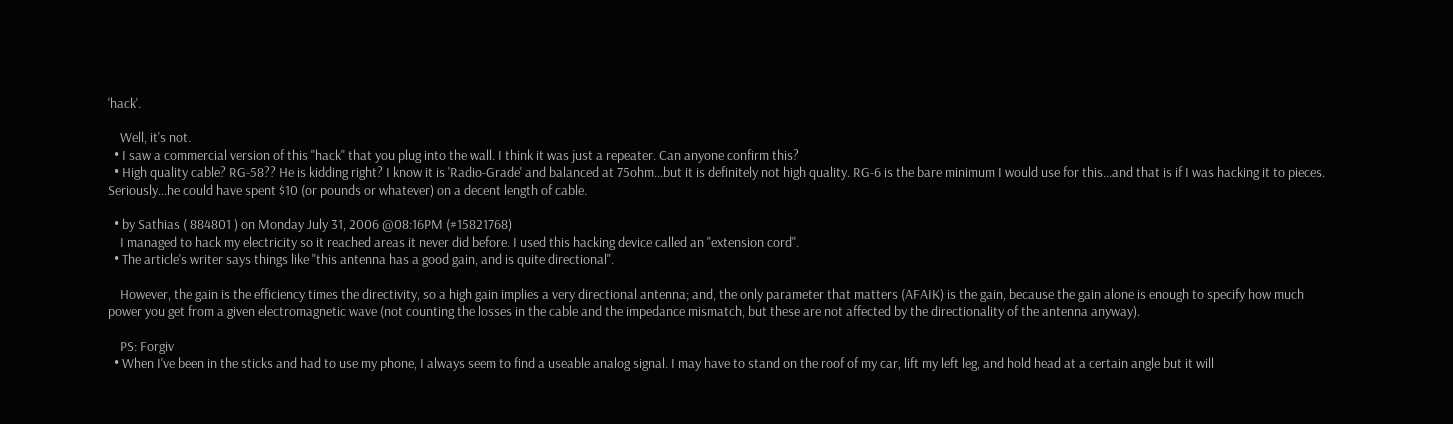'hack'.

    Well, it's not.
  • I saw a commercial version of this "hack" that you plug into the wall. I think it was just a repeater. Can anyone confirm this?
  • High quality cable? RG-58?? He is kidding right? I know it is 'Radio-Grade' and balanced at 75ohm...but it is definitely not high quality. RG-6 is the bare minimum I would use for this...and that is if I was hacking it to pieces. Seriously...he could have spent $10 (or pounds or whatever) on a decent length of cable.

  • by Sathias ( 884801 ) on Monday July 31, 2006 @08:16PM (#15821768)
    I managed to hack my electricity so it reached areas it never did before. I used this hacking device called an "extension cord".
  • The article's writer says things like "this antenna has a good gain, and is quite directional".

    However, the gain is the efficiency times the directivity, so a high gain implies a very directional antenna; and, the only parameter that matters (AFAIK) is the gain, because the gain alone is enough to specify how much power you get from a given electromagnetic wave (not counting the losses in the cable and the impedance mismatch, but these are not affected by the directionality of the antenna anyway).

    PS: Forgiv
  • When I've been in the sticks and had to use my phone, I always seem to find a useable analog signal. I may have to stand on the roof of my car, lift my left leg, and hold head at a certain angle but it will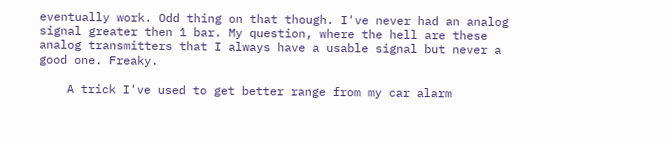eventually work. Odd thing on that though. I've never had an analog signal greater then 1 bar. My question, where the hell are these analog transmitters that I always have a usable signal but never a good one. Freaky.

    A trick I've used to get better range from my car alarm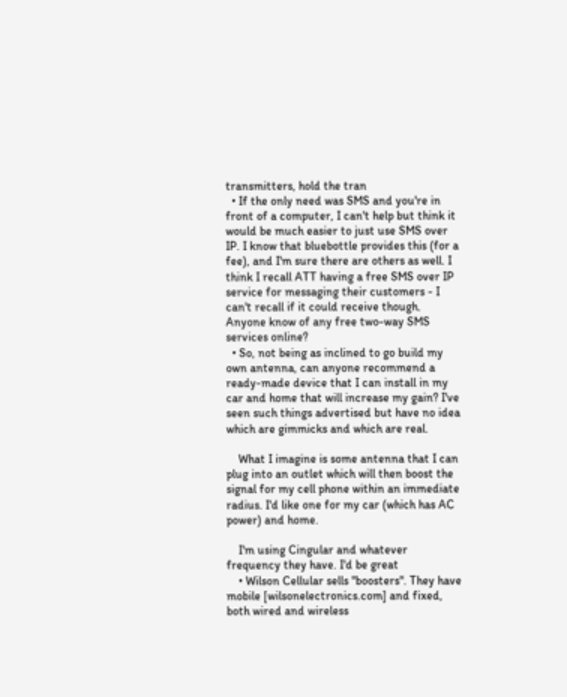transmitters, hold the tran
  • If the only need was SMS and you're in front of a computer, I can't help but think it would be much easier to just use SMS over IP. I know that bluebottle provides this (for a fee), and I'm sure there are others as well. I think I recall ATT having a free SMS over IP service for messaging their customers - I can't recall if it could receive though. Anyone know of any free two-way SMS services online?
  • So, not being as inclined to go build my own antenna, can anyone recommend a ready-made device that I can install in my car and home that will increase my gain? I've seen such things advertised but have no idea which are gimmicks and which are real.

    What I imagine is some antenna that I can plug into an outlet which will then boost the signal for my cell phone within an immediate radius. I'd like one for my car (which has AC power) and home.

    I'm using Cingular and whatever frequency they have. I'd be great
    • Wilson Cellular sells "boosters". They have mobile [wilsonelectronics.com] and fixed, both wired and wireless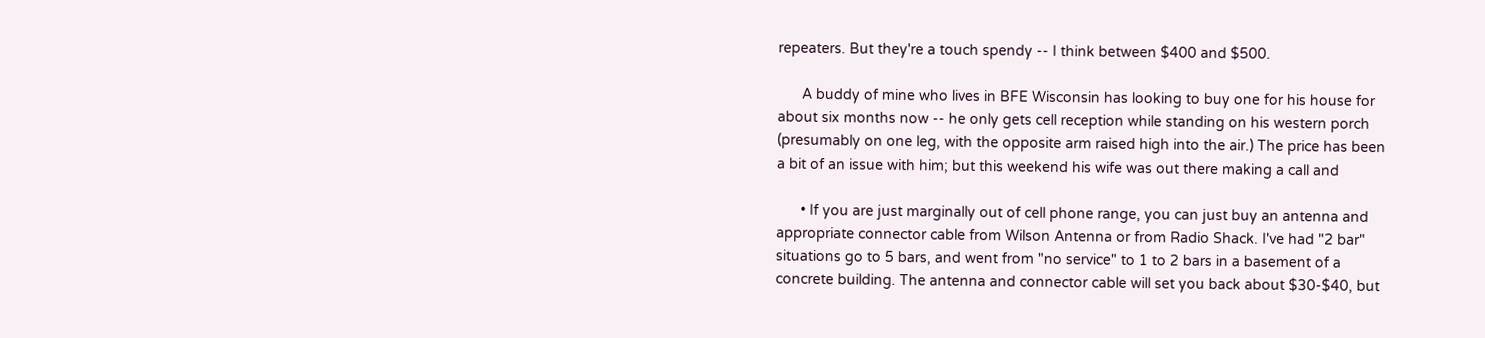repeaters. But they're a touch spendy -- I think between $400 and $500.

      A buddy of mine who lives in BFE Wisconsin has looking to buy one for his house for about six months now -- he only gets cell reception while standing on his western porch (presumably on one leg, with the opposite arm raised high into the air.) The price has been a bit of an issue with him; but this weekend his wife was out there making a call and

      • If you are just marginally out of cell phone range, you can just buy an antenna and appropriate connector cable from Wilson Antenna or from Radio Shack. I've had "2 bar" situations go to 5 bars, and went from "no service" to 1 to 2 bars in a basement of a concrete building. The antenna and connector cable will set you back about $30-$40, but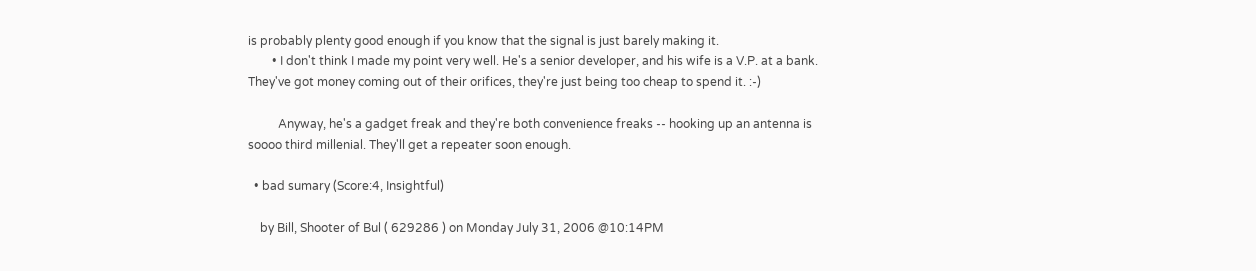is probably plenty good enough if you know that the signal is just barely making it.
        • I don't think I made my point very well. He's a senior developer, and his wife is a V.P. at a bank. They've got money coming out of their orifices, they're just being too cheap to spend it. :-)

          Anyway, he's a gadget freak and they're both convenience freaks -- hooking up an antenna is soooo third millenial. They'll get a repeater soon enough.

  • bad sumary (Score:4, Insightful)

    by Bill, Shooter of Bul ( 629286 ) on Monday July 31, 2006 @10:14PM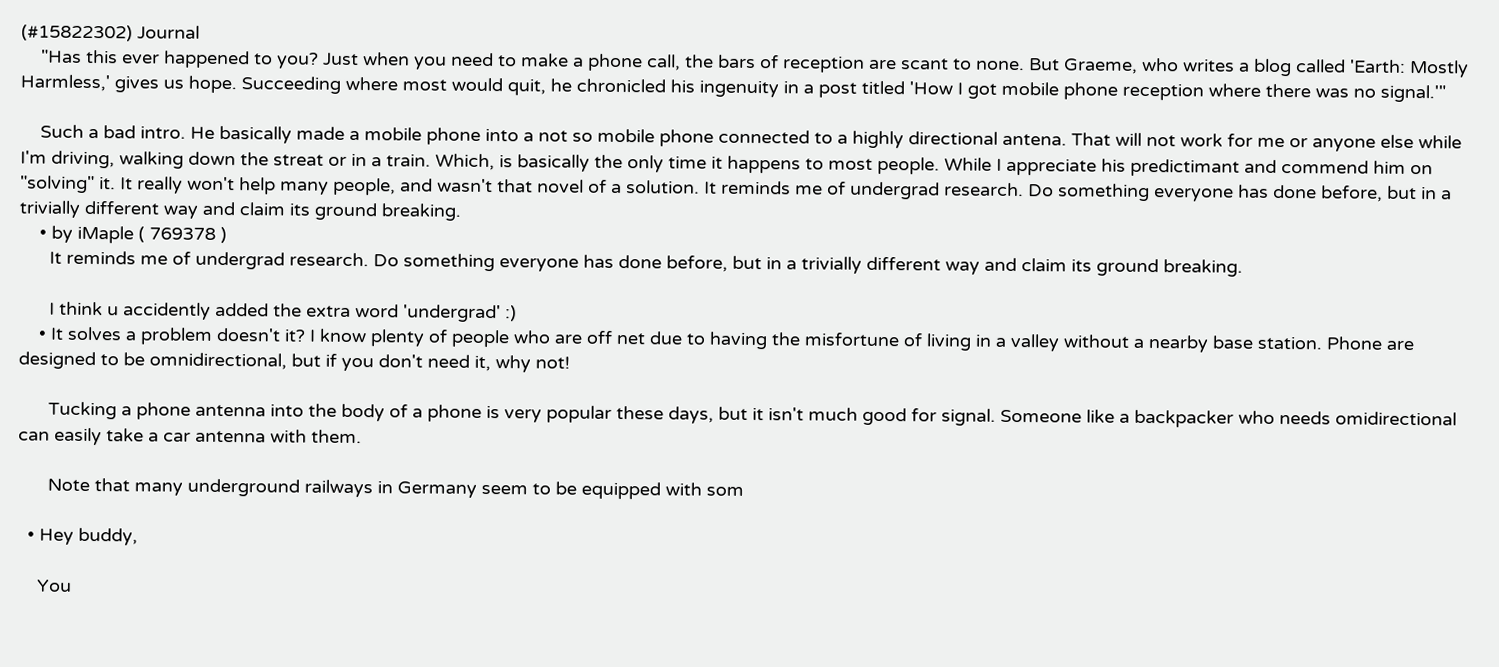(#15822302) Journal
    "Has this ever happened to you? Just when you need to make a phone call, the bars of reception are scant to none. But Graeme, who writes a blog called 'Earth: Mostly Harmless,' gives us hope. Succeeding where most would quit, he chronicled his ingenuity in a post titled 'How I got mobile phone reception where there was no signal.'"

    Such a bad intro. He basically made a mobile phone into a not so mobile phone connected to a highly directional antena. That will not work for me or anyone else while I'm driving, walking down the streat or in a train. Which, is basically the only time it happens to most people. While I appreciate his predictimant and commend him on "solving" it. It really won't help many people, and wasn't that novel of a solution. It reminds me of undergrad research. Do something everyone has done before, but in a trivially different way and claim its ground breaking.
    • by iMaple ( 769378 )
      It reminds me of undergrad research. Do something everyone has done before, but in a trivially different way and claim its ground breaking.

      I think u accidently added the extra word 'undergrad' :)
    • It solves a problem doesn't it? I know plenty of people who are off net due to having the misfortune of living in a valley without a nearby base station. Phone are designed to be omnidirectional, but if you don't need it, why not!

      Tucking a phone antenna into the body of a phone is very popular these days, but it isn't much good for signal. Someone like a backpacker who needs omidirectional can easily take a car antenna with them.

      Note that many underground railways in Germany seem to be equipped with som

  • Hey buddy,

    You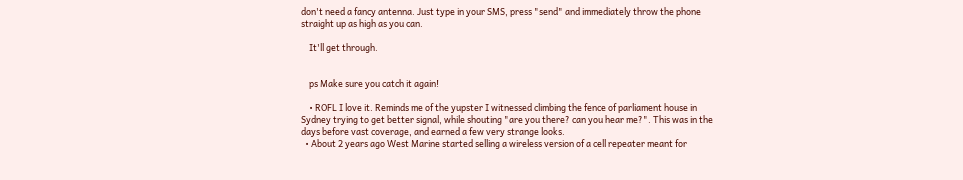don't need a fancy antenna. Just type in your SMS, press "send" and immediately throw the phone straight up as high as you can.

    It'll get through.


    ps Make sure you catch it again!

    • ROFL I love it. Reminds me of the yupster I witnessed climbing the fence of parliament house in Sydney trying to get better signal, while shouting "are you there? can you hear me?". This was in the days before vast coverage, and earned a few very strange looks.
  • About 2 years ago West Marine started selling a wireless version of a cell repeater meant for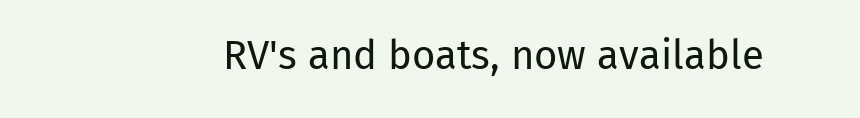RV's and boats, now available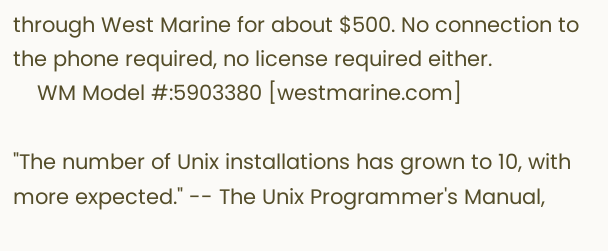through West Marine for about $500. No connection to the phone required, no license required either.
    WM Model #:5903380 [westmarine.com]

"The number of Unix installations has grown to 10, with more expected." -- The Unix Programmer's Manual,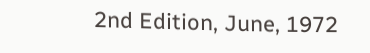2nd Edition, June, 1972